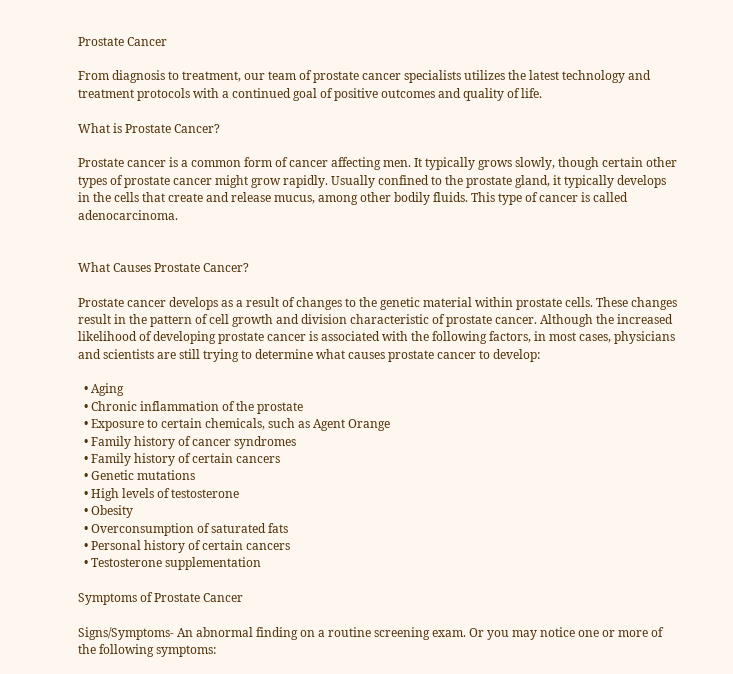Prostate Cancer

From diagnosis to treatment, our team of prostate cancer specialists utilizes the latest technology and treatment protocols with a continued goal of positive outcomes and quality of life.

What is Prostate Cancer?

Prostate cancer is a common form of cancer affecting men. It typically grows slowly, though certain other types of prostate cancer might grow rapidly. Usually confined to the prostate gland, it typically develops in the cells that create and release mucus, among other bodily fluids. This type of cancer is called adenocarcinoma.


What Causes Prostate Cancer?

Prostate cancer develops as a result of changes to the genetic material within prostate cells. These changes result in the pattern of cell growth and division characteristic of prostate cancer. Although the increased likelihood of developing prostate cancer is associated with the following factors, in most cases, physicians and scientists are still trying to determine what causes prostate cancer to develop:

  • Aging
  • Chronic inflammation of the prostate
  • Exposure to certain chemicals, such as Agent Orange
  • Family history of cancer syndromes
  • Family history of certain cancers
  • Genetic mutations
  • High levels of testosterone
  • Obesity
  • Overconsumption of saturated fats
  • Personal history of certain cancers
  • Testosterone supplementation

Symptoms of Prostate Cancer

Signs/Symptoms- An abnormal finding on a routine screening exam. Or you may notice one or more of the following symptoms: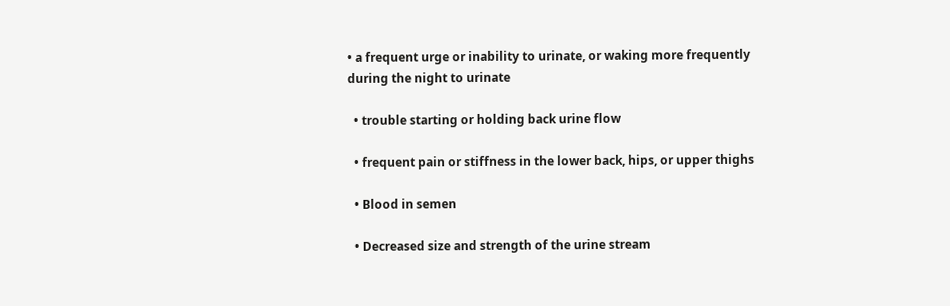• a frequent urge or inability to urinate, or waking more frequently during the night to urinate

  • trouble starting or holding back urine flow

  • frequent pain or stiffness in the lower back, hips, or upper thighs

  • Blood in semen

  • Decreased size and strength of the urine stream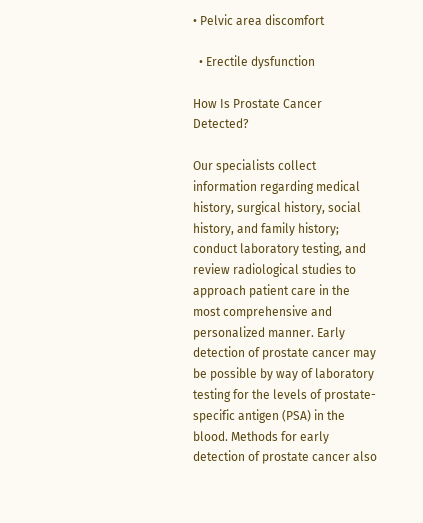• Pelvic area discomfort

  • Erectile dysfunction

How Is Prostate Cancer Detected?

Our specialists collect information regarding medical history, surgical history, social history, and family history; conduct laboratory testing, and review radiological studies to approach patient care in the most comprehensive and personalized manner. Early detection of prostate cancer may be possible by way of laboratory testing for the levels of prostate-specific antigen (PSA) in the blood. Methods for early detection of prostate cancer also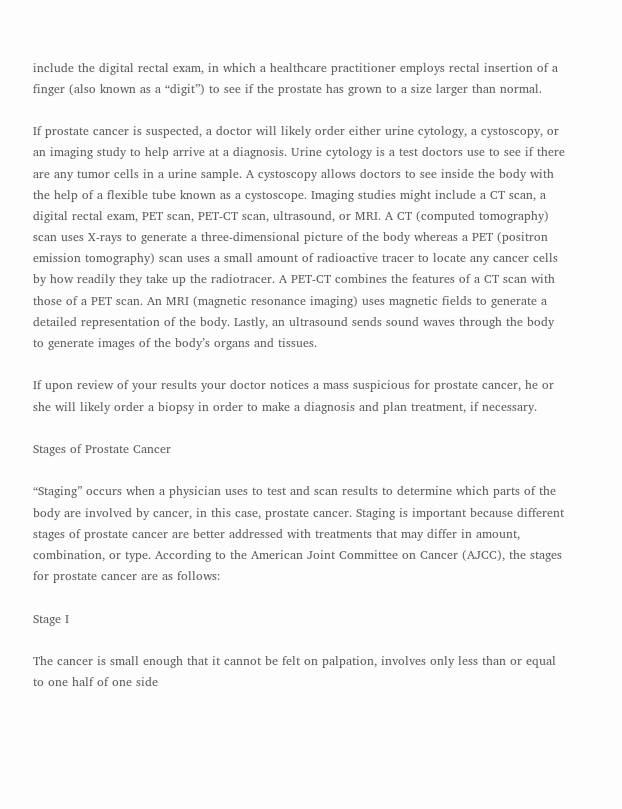include the digital rectal exam, in which a healthcare practitioner employs rectal insertion of a finger (also known as a “digit”) to see if the prostate has grown to a size larger than normal.

If prostate cancer is suspected, a doctor will likely order either urine cytology, a cystoscopy, or an imaging study to help arrive at a diagnosis. Urine cytology is a test doctors use to see if there are any tumor cells in a urine sample. A cystoscopy allows doctors to see inside the body with the help of a flexible tube known as a cystoscope. Imaging studies might include a CT scan, a digital rectal exam, PET scan, PET-CT scan, ultrasound, or MRI. A CT (computed tomography) scan uses X-rays to generate a three-dimensional picture of the body whereas a PET (positron emission tomography) scan uses a small amount of radioactive tracer to locate any cancer cells by how readily they take up the radiotracer. A PET-CT combines the features of a CT scan with those of a PET scan. An MRI (magnetic resonance imaging) uses magnetic fields to generate a detailed representation of the body. Lastly, an ultrasound sends sound waves through the body to generate images of the body’s organs and tissues.

If upon review of your results your doctor notices a mass suspicious for prostate cancer, he or she will likely order a biopsy in order to make a diagnosis and plan treatment, if necessary.

Stages of Prostate Cancer

“Staging” occurs when a physician uses to test and scan results to determine which parts of the body are involved by cancer, in this case, prostate cancer. Staging is important because different stages of prostate cancer are better addressed with treatments that may differ in amount, combination, or type. According to the American Joint Committee on Cancer (AJCC), the stages for prostate cancer are as follows:

Stage I

The cancer is small enough that it cannot be felt on palpation, involves only less than or equal to one half of one side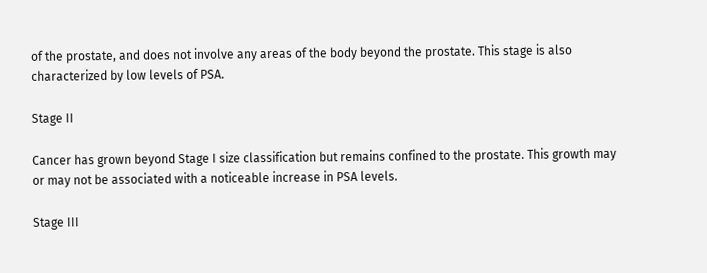of the prostate, and does not involve any areas of the body beyond the prostate. This stage is also characterized by low levels of PSA.

Stage II

Cancer has grown beyond Stage I size classification but remains confined to the prostate. This growth may or may not be associated with a noticeable increase in PSA levels.

Stage III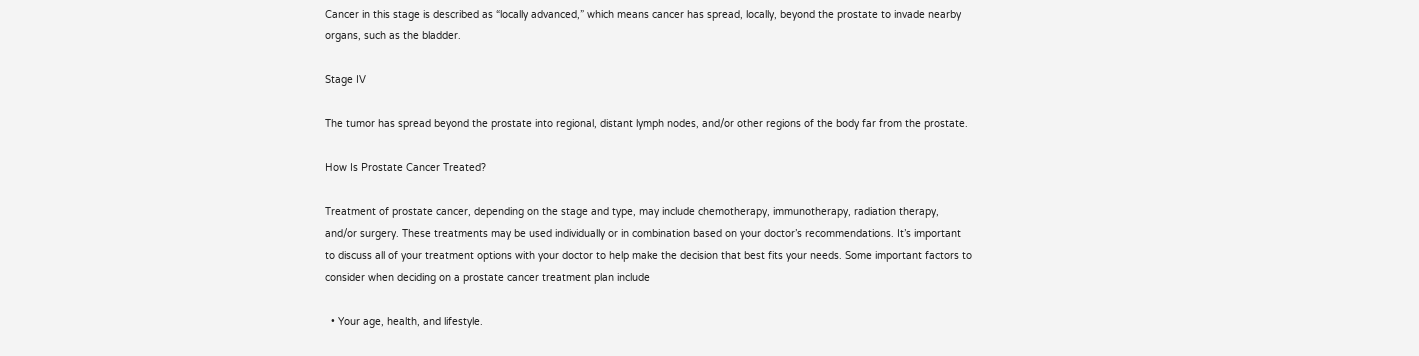Cancer in this stage is described as “locally advanced,” which means cancer has spread, locally, beyond the prostate to invade nearby organs, such as the bladder.

Stage IV

The tumor has spread beyond the prostate into regional, distant lymph nodes, and/or other regions of the body far from the prostate.

How Is Prostate Cancer Treated?

Treatment of prostate cancer, depending on the stage and type, may include chemotherapy, immunotherapy, radiation therapy, and/or surgery. These treatments may be used individually or in combination based on your doctor’s recommendations. It’s important to discuss all of your treatment options with your doctor to help make the decision that best fits your needs. Some important factors to consider when deciding on a prostate cancer treatment plan include

  • Your age, health, and lifestyle.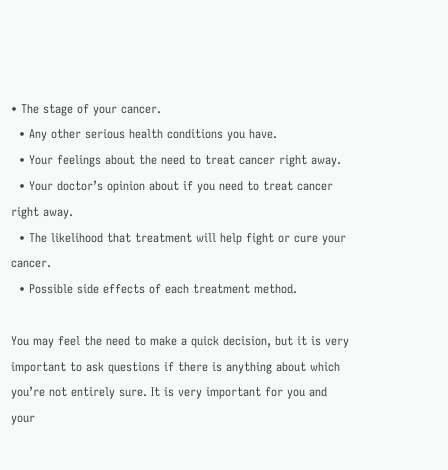• The stage of your cancer.
  • Any other serious health conditions you have.
  • Your feelings about the need to treat cancer right away.
  • Your doctor’s opinion about if you need to treat cancer right away.
  • The likelihood that treatment will help fight or cure your cancer.
  • Possible side effects of each treatment method.

You may feel the need to make a quick decision, but it is very important to ask questions if there is anything about which you’re not entirely sure. It is very important for you and your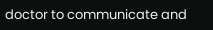doctor to communicate and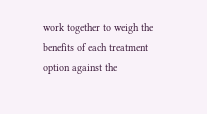work together to weigh the benefits of each treatment option against the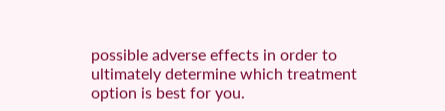possible adverse effects in order to ultimately determine which treatment option is best for you.